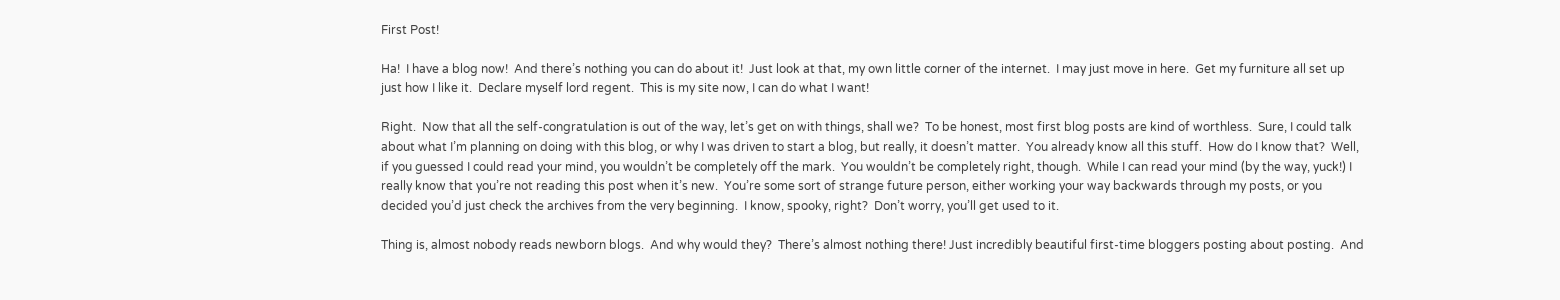First Post!

Ha!  I have a blog now!  And there’s nothing you can do about it!  Just look at that, my own little corner of the internet.  I may just move in here.  Get my furniture all set up just how I like it.  Declare myself lord regent.  This is my site now, I can do what I want!

Right.  Now that all the self-congratulation is out of the way, let’s get on with things, shall we?  To be honest, most first blog posts are kind of worthless.  Sure, I could talk about what I’m planning on doing with this blog, or why I was driven to start a blog, but really, it doesn’t matter.  You already know all this stuff.  How do I know that?  Well, if you guessed I could read your mind, you wouldn’t be completely off the mark.  You wouldn’t be completely right, though.  While I can read your mind (by the way, yuck!) I really know that you’re not reading this post when it’s new.  You’re some sort of strange future person, either working your way backwards through my posts, or you decided you’d just check the archives from the very beginning.  I know, spooky, right?  Don’t worry, you’ll get used to it.

Thing is, almost nobody reads newborn blogs.  And why would they?  There’s almost nothing there! Just incredibly beautiful first-time bloggers posting about posting.  And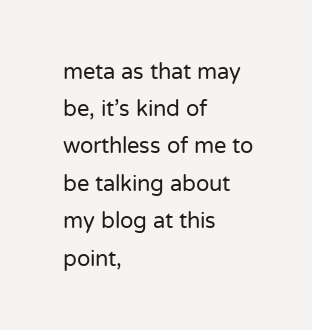meta as that may be, it’s kind of worthless of me to be talking about my blog at this point,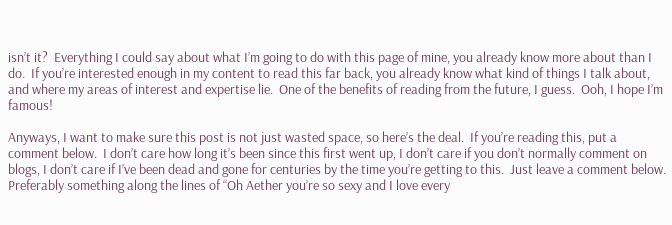isn’t it?  Everything I could say about what I’m going to do with this page of mine, you already know more about than I do.  If you’re interested enough in my content to read this far back, you already know what kind of things I talk about, and where my areas of interest and expertise lie.  One of the benefits of reading from the future, I guess.  Ooh, I hope I’m famous!

Anyways, I want to make sure this post is not just wasted space, so here’s the deal.  If you’re reading this, put a comment below.  I don’t care how long it’s been since this first went up, I don’t care if you don’t normally comment on blogs, I don’t care if I’ve been dead and gone for centuries by the time you’re getting to this.  Just leave a comment below.  Preferably something along the lines of “Oh Aether you’re so sexy and I love every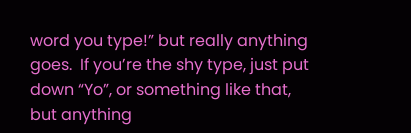word you type!” but really anything goes.  If you’re the shy type, just put down “Yo”, or something like that, but anything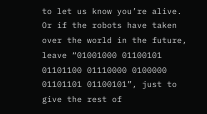to let us know you’re alive.  Or if the robots have taken over the world in the future, leave “01001000 01100101 01101100 01110000 0100000 01101101 01100101”, just to give the rest of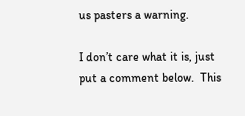us pasters a warning.

I don’t care what it is, just put a comment below.  This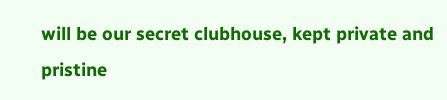will be our secret clubhouse, kept private and pristine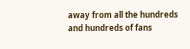away from all the hundreds and hundreds of fans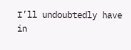I’ll undoubtedly have in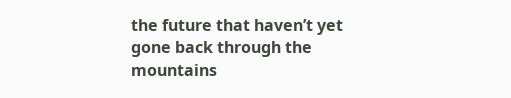the future that haven’t yet gone back through the mountains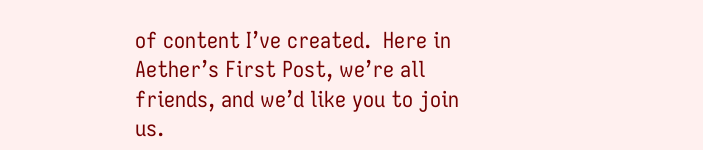of content I’ve created.  Here in Aether’s First Post, we’re all friends, and we’d like you to join us.